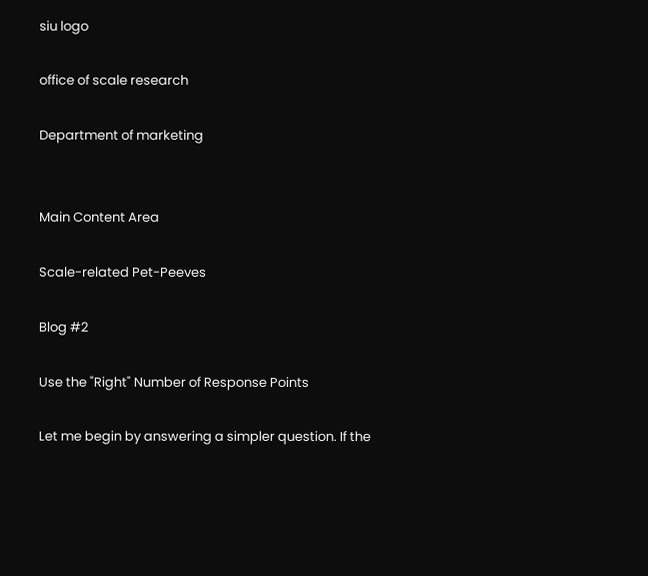siu logo

office of scale research

Department of marketing


Main Content Area

Scale-related Pet-Peeves

Blog #2

Use the "Right" Number of Response Points

Let me begin by answering a simpler question. If the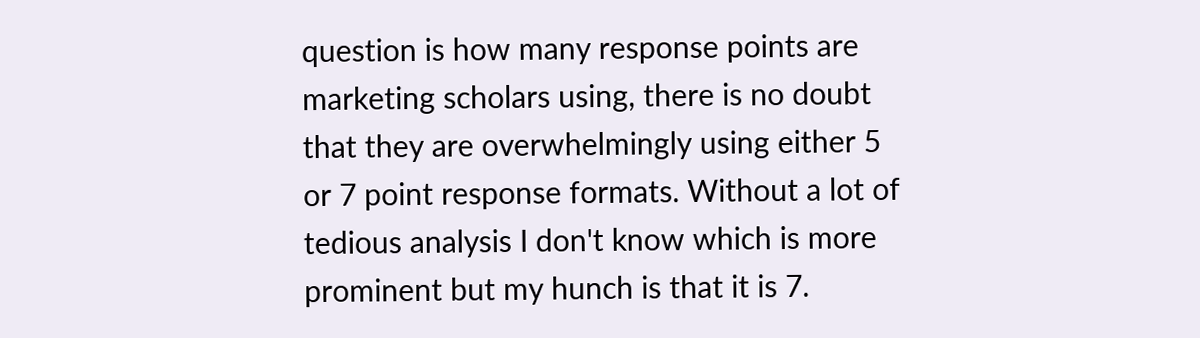question is how many response points are marketing scholars using, there is no doubt that they are overwhelmingly using either 5 or 7 point response formats. Without a lot of tedious analysis I don't know which is more prominent but my hunch is that it is 7.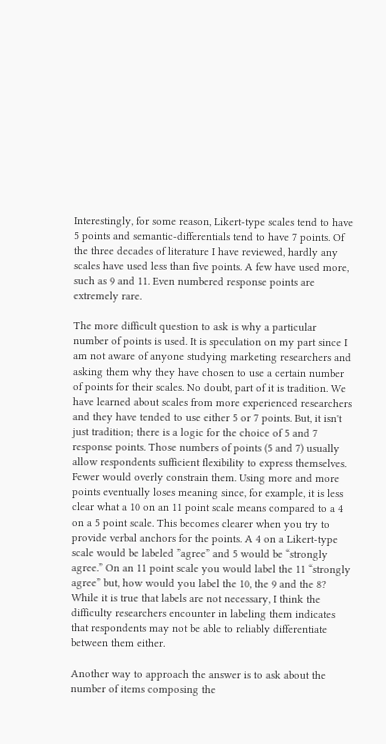Interestingly, for some reason, Likert-type scales tend to have 5 points and semantic-differentials tend to have 7 points. Of the three decades of literature I have reviewed, hardly any scales have used less than five points. A few have used more, such as 9 and 11. Even numbered response points are extremely rare.

The more difficult question to ask is why a particular number of points is used. It is speculation on my part since I am not aware of anyone studying marketing researchers and asking them why they have chosen to use a certain number of points for their scales. No doubt, part of it is tradition. We have learned about scales from more experienced researchers and they have tended to use either 5 or 7 points. But, it isn't just tradition; there is a logic for the choice of 5 and 7 response points. Those numbers of points (5 and 7) usually allow respondents sufficient flexibility to express themselves. Fewer would overly constrain them. Using more and more points eventually loses meaning since, for example, it is less clear what a 10 on an 11 point scale means compared to a 4 on a 5 point scale. This becomes clearer when you try to provide verbal anchors for the points. A 4 on a Likert-type scale would be labeled ”agree” and 5 would be “strongly agree.” On an 11 point scale you would label the 11 “strongly agree” but, how would you label the 10, the 9 and the 8? While it is true that labels are not necessary, I think the difficulty researchers encounter in labeling them indicates that respondents may not be able to reliably differentiate between them either.

Another way to approach the answer is to ask about the number of items composing the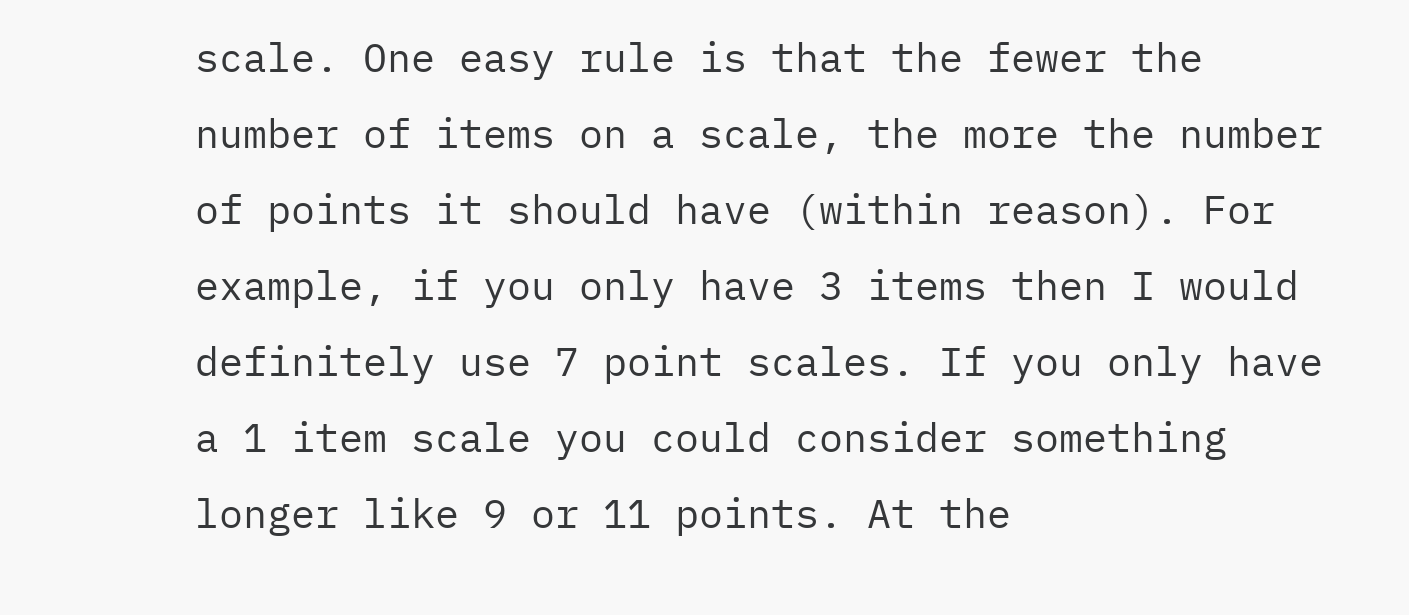scale. One easy rule is that the fewer the number of items on a scale, the more the number of points it should have (within reason). For example, if you only have 3 items then I would definitely use 7 point scales. If you only have a 1 item scale you could consider something longer like 9 or 11 points. At the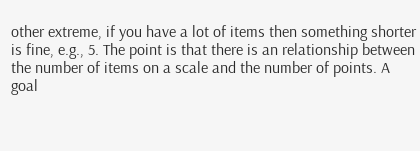other extreme, if you have a lot of items then something shorter is fine, e.g., 5. The point is that there is an relationship between the number of items on a scale and the number of points. A goal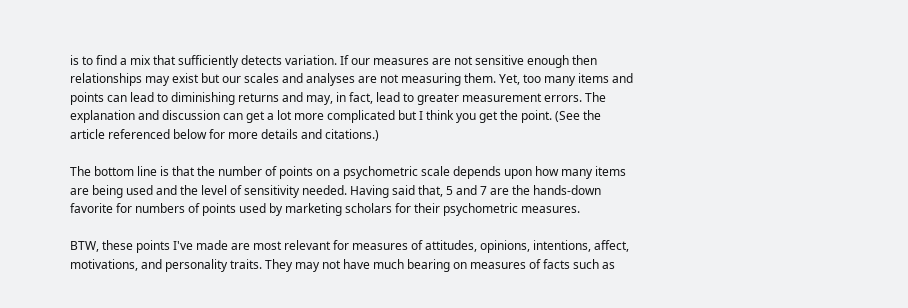is to find a mix that sufficiently detects variation. If our measures are not sensitive enough then relationships may exist but our scales and analyses are not measuring them. Yet, too many items and points can lead to diminishing returns and may, in fact, lead to greater measurement errors. The explanation and discussion can get a lot more complicated but I think you get the point. (See the article referenced below for more details and citations.)

The bottom line is that the number of points on a psychometric scale depends upon how many items are being used and the level of sensitivity needed. Having said that, 5 and 7 are the hands-down favorite for numbers of points used by marketing scholars for their psychometric measures.

BTW, these points I've made are most relevant for measures of attitudes, opinions, intentions, affect, motivations, and personality traits. They may not have much bearing on measures of facts such as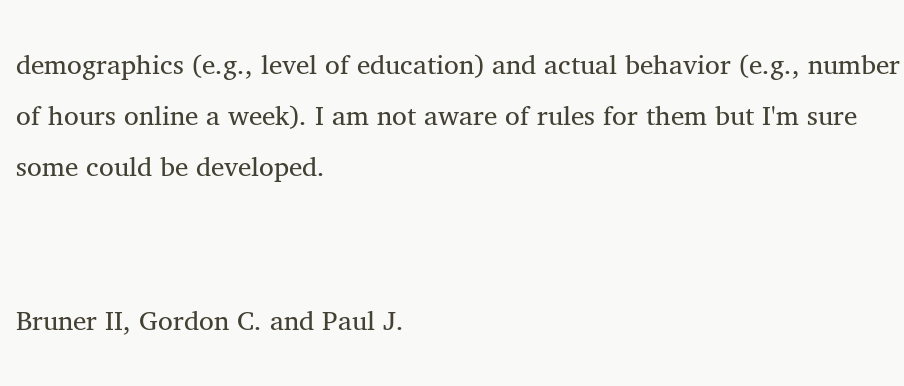demographics (e.g., level of education) and actual behavior (e.g., number of hours online a week). I am not aware of rules for them but I'm sure some could be developed.


Bruner II, Gordon C. and Paul J.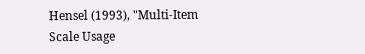Hensel (1993), "Multi-Item Scale Usage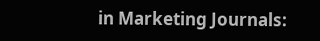in Marketing Journals: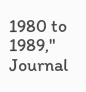1980 to 1989," Journal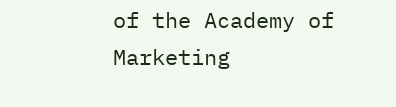of the Academy of Marketing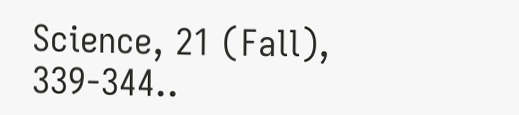Science, 21 (Fall), 339-344..